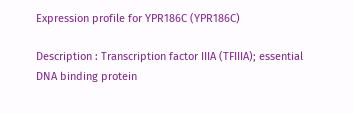Expression profile for YPR186C (YPR186C)

Description : Transcription factor IIIA (TFIIIA); essential DNA binding protein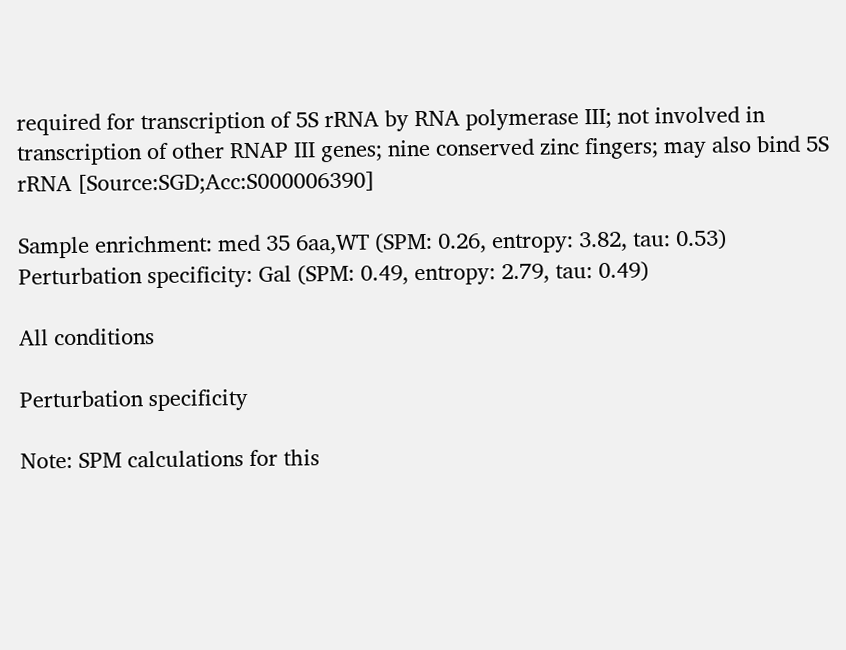required for transcription of 5S rRNA by RNA polymerase III; not involved in transcription of other RNAP III genes; nine conserved zinc fingers; may also bind 5S rRNA [Source:SGD;Acc:S000006390]

Sample enrichment: med 35 6aa,WT (SPM: 0.26, entropy: 3.82, tau: 0.53)
Perturbation specificity: Gal (SPM: 0.49, entropy: 2.79, tau: 0.49)

All conditions

Perturbation specificity

Note: SPM calculations for this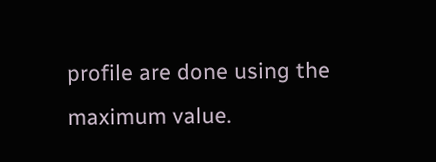profile are done using the maximum value.